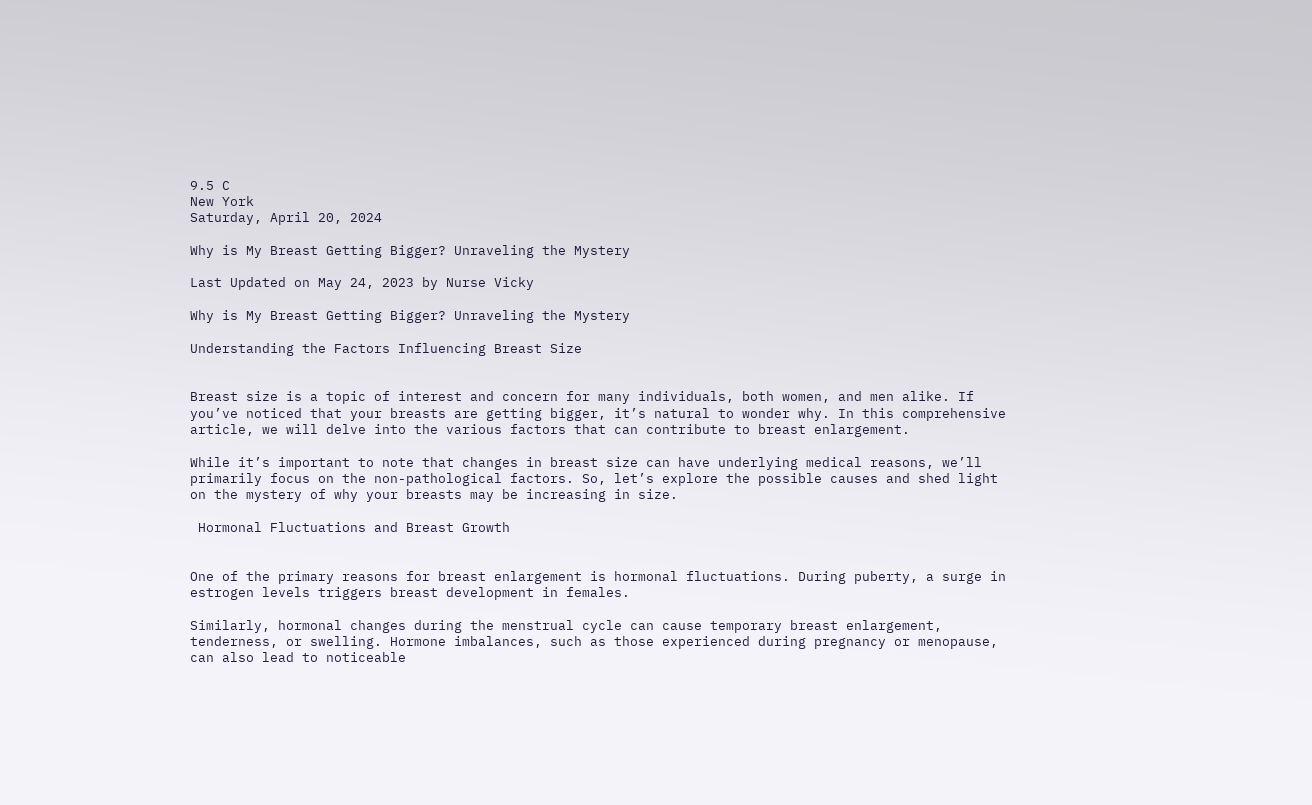9.5 C
New York
Saturday, April 20, 2024

Why is My Breast Getting Bigger? Unraveling the Mystery

Last Updated on May 24, 2023 by Nurse Vicky

Why is My Breast Getting Bigger? Unraveling the Mystery

Understanding the Factors Influencing Breast Size


Breast size is a topic of interest and concern for many individuals, both women, and men alike. If you’ve noticed that your breasts are getting bigger, it’s natural to wonder why. In this comprehensive article, we will delve into the various factors that can contribute to breast enlargement.

While it’s important to note that changes in breast size can have underlying medical reasons, we’ll primarily focus on the non-pathological factors. So, let’s explore the possible causes and shed light on the mystery of why your breasts may be increasing in size.

 Hormonal Fluctuations and Breast Growth


One of the primary reasons for breast enlargement is hormonal fluctuations. During puberty, a surge in estrogen levels triggers breast development in females.

Similarly, hormonal changes during the menstrual cycle can cause temporary breast enlargement, tenderness, or swelling. Hormone imbalances, such as those experienced during pregnancy or menopause, can also lead to noticeable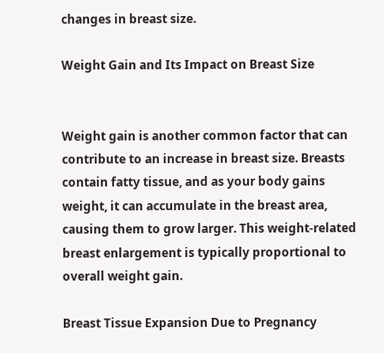changes in breast size.

Weight Gain and Its Impact on Breast Size


Weight gain is another common factor that can contribute to an increase in breast size. Breasts contain fatty tissue, and as your body gains weight, it can accumulate in the breast area, causing them to grow larger. This weight-related breast enlargement is typically proportional to overall weight gain.

Breast Tissue Expansion Due to Pregnancy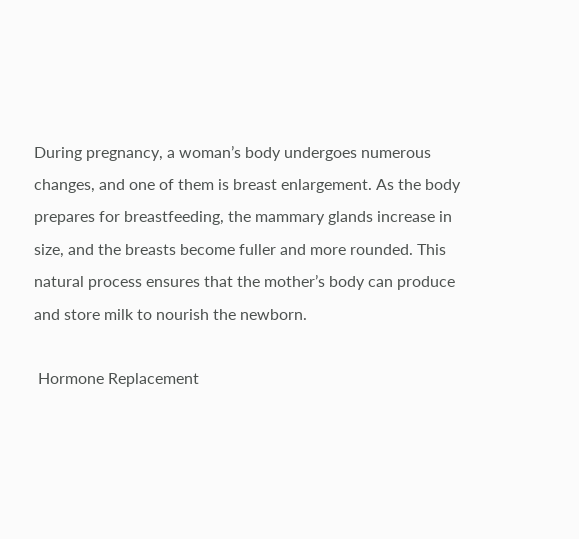During pregnancy, a woman’s body undergoes numerous changes, and one of them is breast enlargement. As the body prepares for breastfeeding, the mammary glands increase in size, and the breasts become fuller and more rounded. This natural process ensures that the mother’s body can produce and store milk to nourish the newborn.

 Hormone Replacement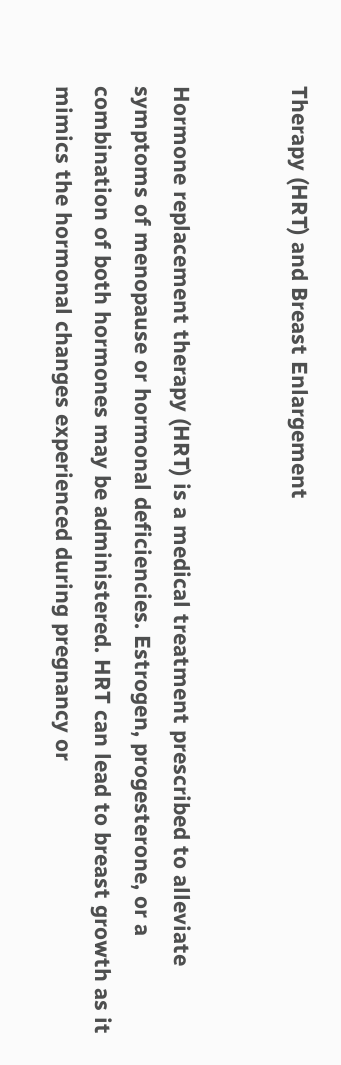Therapy (HRT) and Breast Enlargement


Hormone replacement therapy (HRT) is a medical treatment prescribed to alleviate symptoms of menopause or hormonal deficiencies. Estrogen, progesterone, or a combination of both hormones may be administered. HRT can lead to breast growth as it mimics the hormonal changes experienced during pregnancy or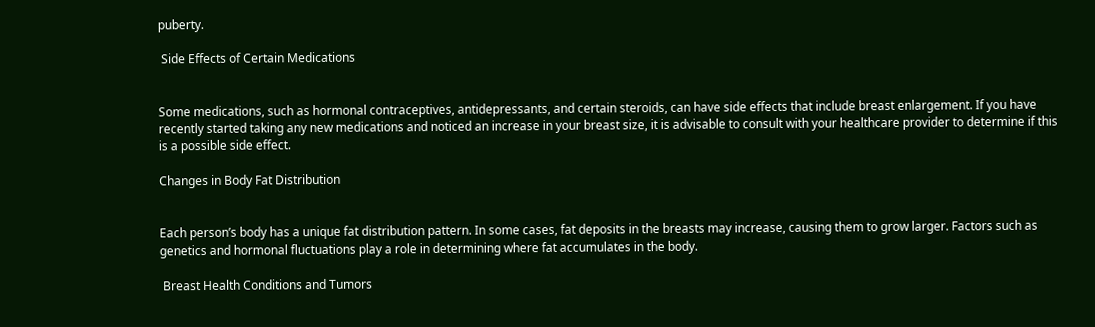puberty.

 Side Effects of Certain Medications


Some medications, such as hormonal contraceptives, antidepressants, and certain steroids, can have side effects that include breast enlargement. If you have recently started taking any new medications and noticed an increase in your breast size, it is advisable to consult with your healthcare provider to determine if this is a possible side effect.

Changes in Body Fat Distribution


Each person’s body has a unique fat distribution pattern. In some cases, fat deposits in the breasts may increase, causing them to grow larger. Factors such as genetics and hormonal fluctuations play a role in determining where fat accumulates in the body.

 Breast Health Conditions and Tumors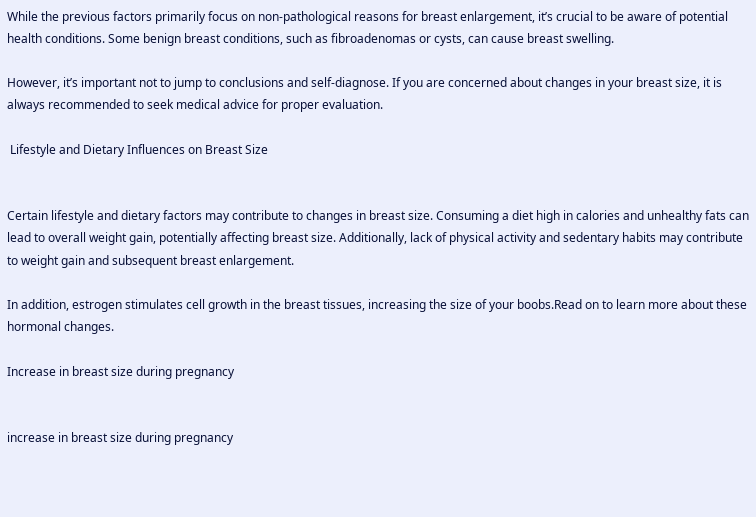While the previous factors primarily focus on non-pathological reasons for breast enlargement, it’s crucial to be aware of potential health conditions. Some benign breast conditions, such as fibroadenomas or cysts, can cause breast swelling.

However, it’s important not to jump to conclusions and self-diagnose. If you are concerned about changes in your breast size, it is always recommended to seek medical advice for proper evaluation.

 Lifestyle and Dietary Influences on Breast Size


Certain lifestyle and dietary factors may contribute to changes in breast size. Consuming a diet high in calories and unhealthy fats can lead to overall weight gain, potentially affecting breast size. Additionally, lack of physical activity and sedentary habits may contribute to weight gain and subsequent breast enlargement.

In addition, estrogen stimulates cell growth in the breast tissues, increasing the size of your boobs.Read on to learn more about these hormonal changes.

Increase in breast size during pregnancy


increase in breast size during pregnancy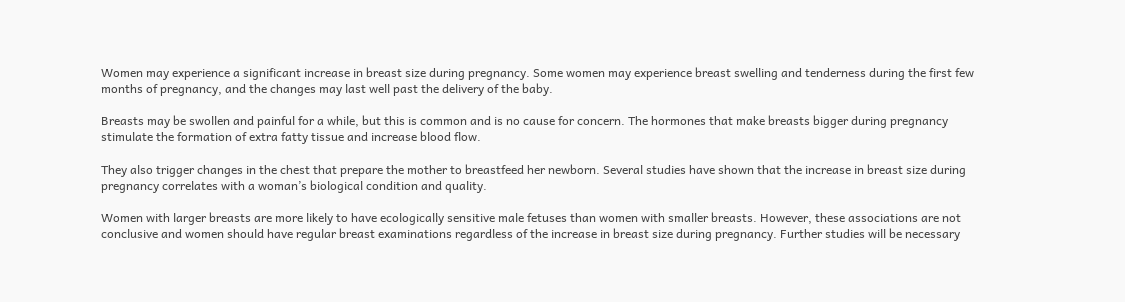Women may experience a significant increase in breast size during pregnancy. Some women may experience breast swelling and tenderness during the first few months of pregnancy, and the changes may last well past the delivery of the baby.

Breasts may be swollen and painful for a while, but this is common and is no cause for concern. The hormones that make breasts bigger during pregnancy stimulate the formation of extra fatty tissue and increase blood flow.

They also trigger changes in the chest that prepare the mother to breastfeed her newborn. Several studies have shown that the increase in breast size during pregnancy correlates with a woman’s biological condition and quality.

Women with larger breasts are more likely to have ecologically sensitive male fetuses than women with smaller breasts. However, these associations are not conclusive and women should have regular breast examinations regardless of the increase in breast size during pregnancy. Further studies will be necessary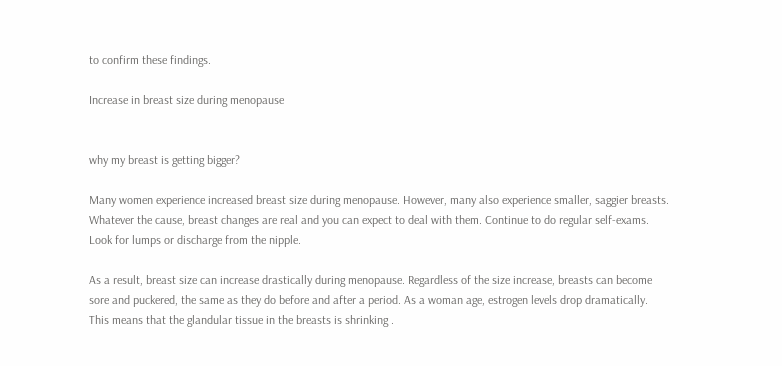to confirm these findings.

Increase in breast size during menopause


why my breast is getting bigger?

Many women experience increased breast size during menopause. However, many also experience smaller, saggier breasts. Whatever the cause, breast changes are real and you can expect to deal with them. Continue to do regular self-exams. Look for lumps or discharge from the nipple.

As a result, breast size can increase drastically during menopause. Regardless of the size increase, breasts can become sore and puckered, the same as they do before and after a period. As a woman age, estrogen levels drop dramatically. This means that the glandular tissue in the breasts is shrinking .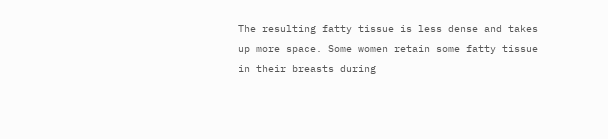The resulting fatty tissue is less dense and takes up more space. Some women retain some fatty tissue in their breasts during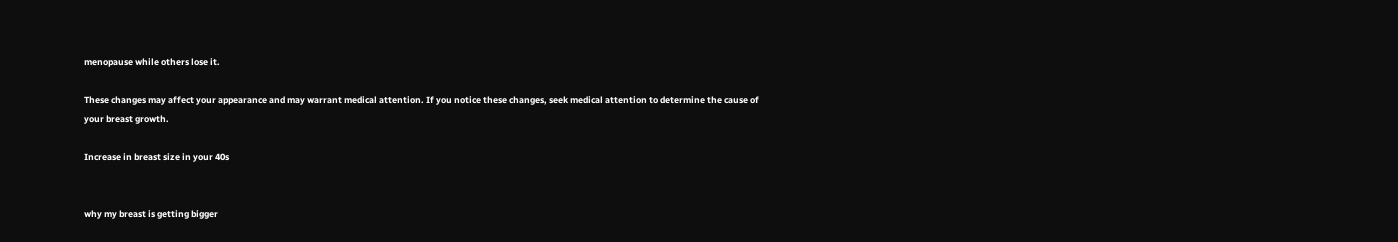menopause while others lose it.

These changes may affect your appearance and may warrant medical attention. If you notice these changes, seek medical attention to determine the cause of your breast growth.

Increase in breast size in your 40s


why my breast is getting bigger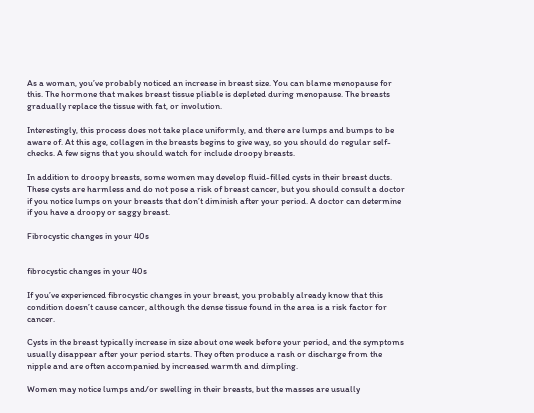As a woman, you’ve probably noticed an increase in breast size. You can blame menopause for this. The hormone that makes breast tissue pliable is depleted during menopause. The breasts gradually replace the tissue with fat, or involution.

Interestingly, this process does not take place uniformly, and there are lumps and bumps to be aware of. At this age, collagen in the breasts begins to give way, so you should do regular self-checks. A few signs that you should watch for include droopy breasts.

In addition to droopy breasts, some women may develop fluid-filled cysts in their breast ducts. These cysts are harmless and do not pose a risk of breast cancer, but you should consult a doctor if you notice lumps on your breasts that don’t diminish after your period. A doctor can determine if you have a droopy or saggy breast.

Fibrocystic changes in your 40s


fibrocystic changes in your 40s

If you’ve experienced fibrocystic changes in your breast, you probably already know that this condition doesn’t cause cancer, although the dense tissue found in the area is a risk factor for cancer.

Cysts in the breast typically increase in size about one week before your period, and the symptoms usually disappear after your period starts. They often produce a rash or discharge from the nipple and are often accompanied by increased warmth and dimpling.

Women may notice lumps and/or swelling in their breasts, but the masses are usually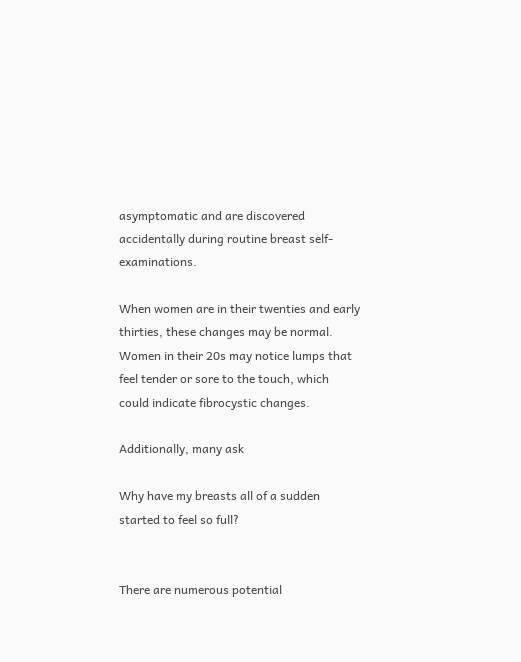asymptomatic and are discovered accidentally during routine breast self-examinations.

When women are in their twenties and early thirties, these changes may be normal. Women in their 20s may notice lumps that feel tender or sore to the touch, which could indicate fibrocystic changes.

Additionally, many ask

Why have my breasts all of a sudden started to feel so full?


There are numerous potential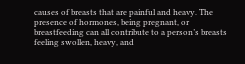causes of breasts that are painful and heavy. The presence of hormones, being pregnant, or breastfeeding can all contribute to a person’s breasts feeling swollen, heavy, and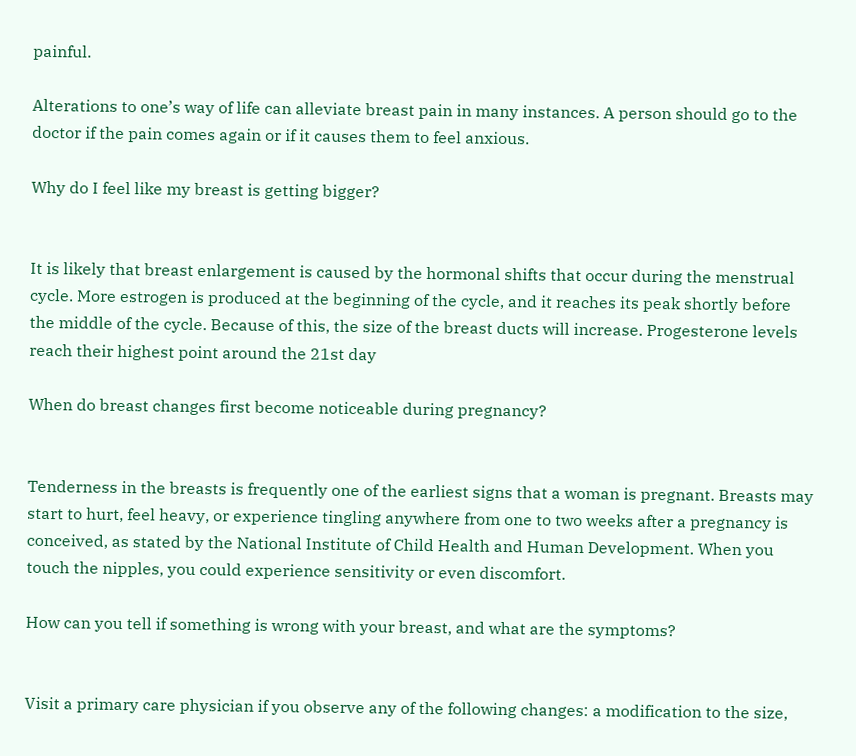painful.

Alterations to one’s way of life can alleviate breast pain in many instances. A person should go to the doctor if the pain comes again or if it causes them to feel anxious.

Why do I feel like my breast is getting bigger?


It is likely that breast enlargement is caused by the hormonal shifts that occur during the menstrual cycle. More estrogen is produced at the beginning of the cycle, and it reaches its peak shortly before the middle of the cycle. Because of this, the size of the breast ducts will increase. Progesterone levels reach their highest point around the 21st day

When do breast changes first become noticeable during pregnancy?


Tenderness in the breasts is frequently one of the earliest signs that a woman is pregnant. Breasts may start to hurt, feel heavy, or experience tingling anywhere from one to two weeks after a pregnancy is conceived, as stated by the National Institute of Child Health and Human Development. When you touch the nipples, you could experience sensitivity or even discomfort.

How can you tell if something is wrong with your breast, and what are the symptoms?


Visit a primary care physician if you observe any of the following changes: a modification to the size,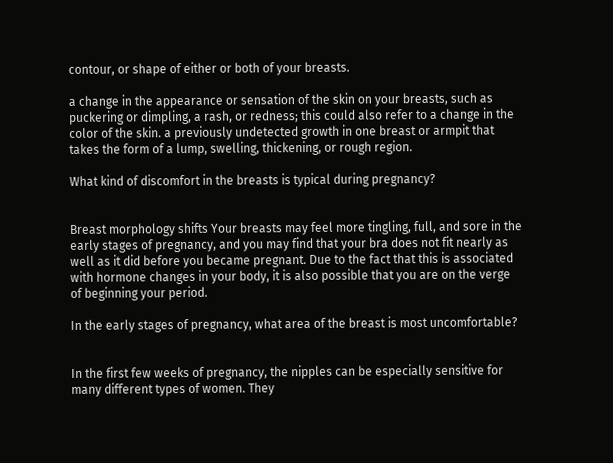contour, or shape of either or both of your breasts.

a change in the appearance or sensation of the skin on your breasts, such as puckering or dimpling, a rash, or redness; this could also refer to a change in the color of the skin. a previously undetected growth in one breast or armpit that takes the form of a lump, swelling, thickening, or rough region.

What kind of discomfort in the breasts is typical during pregnancy?


Breast morphology shifts Your breasts may feel more tingling, full, and sore in the early stages of pregnancy, and you may find that your bra does not fit nearly as well as it did before you became pregnant. Due to the fact that this is associated with hormone changes in your body, it is also possible that you are on the verge of beginning your period.

In the early stages of pregnancy, what area of the breast is most uncomfortable?


In the first few weeks of pregnancy, the nipples can be especially sensitive for many different types of women. They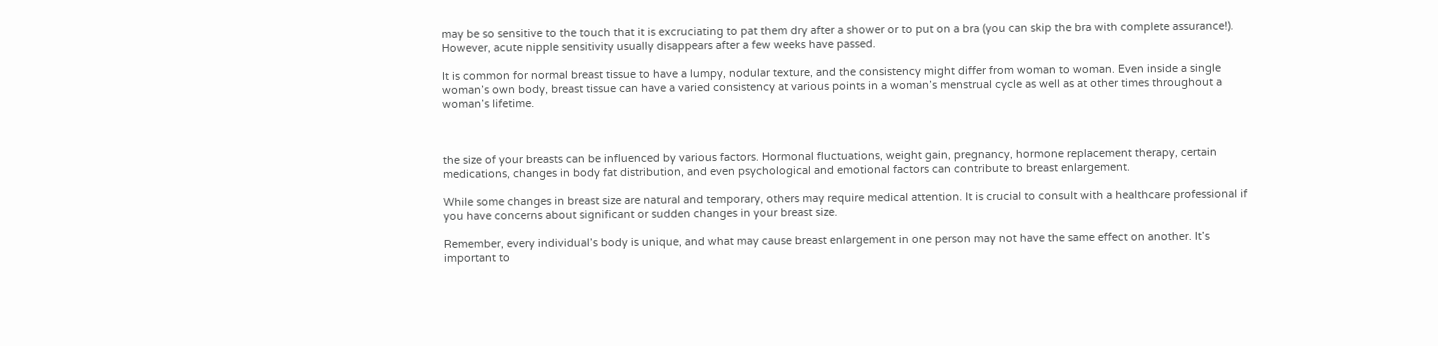may be so sensitive to the touch that it is excruciating to pat them dry after a shower or to put on a bra (you can skip the bra with complete assurance!). However, acute nipple sensitivity usually disappears after a few weeks have passed.

It is common for normal breast tissue to have a lumpy, nodular texture, and the consistency might differ from woman to woman. Even inside a single woman’s own body, breast tissue can have a varied consistency at various points in a woman’s menstrual cycle as well as at other times throughout a woman’s lifetime.



the size of your breasts can be influenced by various factors. Hormonal fluctuations, weight gain, pregnancy, hormone replacement therapy, certain medications, changes in body fat distribution, and even psychological and emotional factors can contribute to breast enlargement.

While some changes in breast size are natural and temporary, others may require medical attention. It is crucial to consult with a healthcare professional if you have concerns about significant or sudden changes in your breast size.

Remember, every individual’s body is unique, and what may cause breast enlargement in one person may not have the same effect on another. It’s important to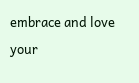embrace and love your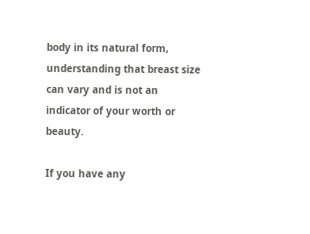body in its natural form, understanding that breast size can vary and is not an indicator of your worth or beauty.

If you have any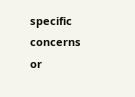specific concerns or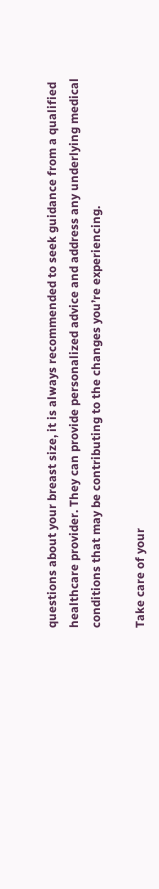questions about your breast size, it is always recommended to seek guidance from a qualified healthcare provider. They can provide personalized advice and address any underlying medical conditions that may be contributing to the changes you’re experiencing.

Take care of your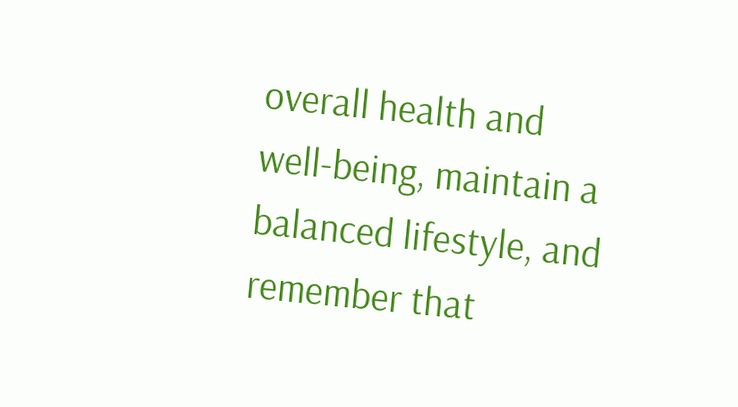overall health and well-being, maintain a balanced lifestyle, and remember that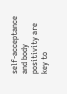self-acceptance and body positivity are key to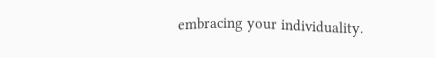embracing your individuality.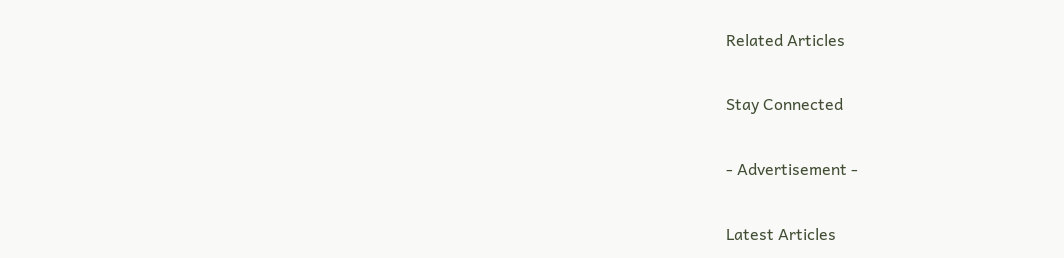Related Articles

Stay Connected

- Advertisement -

Latest Articles